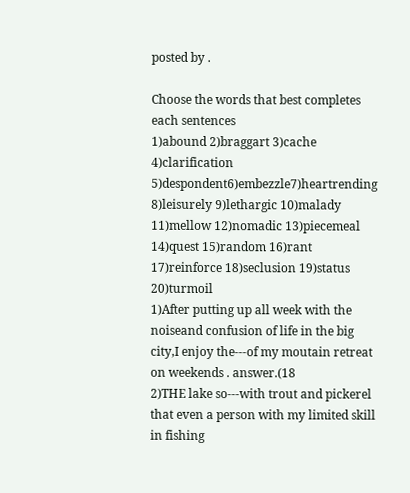posted by .

Choose the words that best completes each sentences
1)abound 2)braggart 3)cache 4)clarification 5)despondent6)embezzle7)heartrending 8)leisurely 9)lethargic 10)malady 11)mellow 12)nomadic 13)piecemeal 14)quest 15)random 16)rant 17)reinforce 18)seclusion 19)status 20)turmoil
1)After putting up all week with the noiseand confusion of life in the big city,I enjoy the---of my moutain retreat on weekends . answer.(18
2)THE lake so---with trout and pickerel that even a person with my limited skill in fishing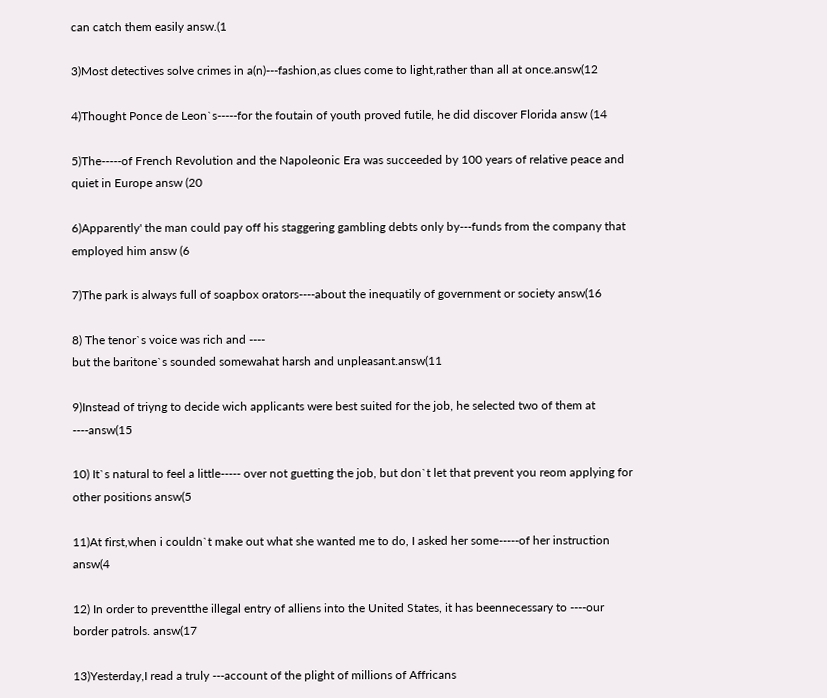can catch them easily answ.(1

3)Most detectives solve crimes in a(n)---fashion,as clues come to light,rather than all at once.answ(12

4)Thought Ponce de Leon`s-----for the foutain of youth proved futile, he did discover Florida answ (14

5)The-----of French Revolution and the Napoleonic Era was succeeded by 100 years of relative peace and quiet in Europe answ (20

6)Apparently' the man could pay off his staggering gambling debts only by---funds from the company that employed him answ (6

7)The park is always full of soapbox orators----about the inequatily of government or society answ(16

8) The tenor`s voice was rich and ----
but the baritone`s sounded somewahat harsh and unpleasant.answ(11

9)Instead of triyng to decide wich applicants were best suited for the job, he selected two of them at ----answ(15

10) It`s natural to feel a little----- over not guetting the job, but don`t let that prevent you reom applying for other positions answ(5

11)At first,when i couldn`t make out what she wanted me to do, I asked her some-----of her instruction answ(4

12) In order to preventthe illegal entry of alliens into the United States, it has beennecessary to ----our
border patrols. answ(17

13)Yesterday,I read a truly ---account of the plight of millions of Affricans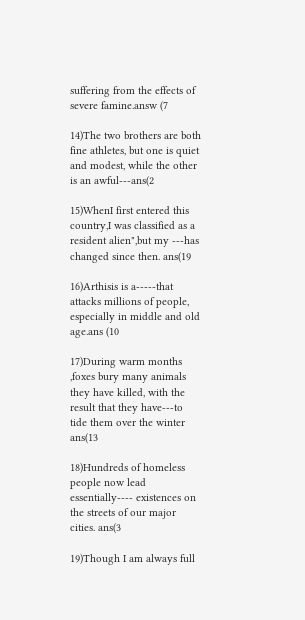suffering from the effects of severe famine.answ (7

14)The two brothers are both fine athletes, but one is quiet and modest, while the other is an awful---ans(2

15)WhenI first entered this country,I was classified as a resident alien",but my ---has changed since then. ans(19

16)Arthisis is a-----that attacks millions of people, especially in middle and old age.ans (10

17)During warm months ,foxes bury many animals they have killed, with the result that they have---to tide them over the winter ans(13

18)Hundreds of homeless people now lead essentially---- existences on the streets of our major cities. ans(3

19)Though I am always full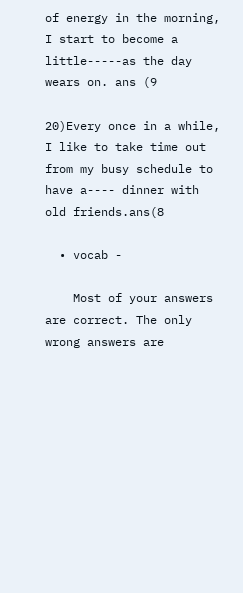of energy in the morning, I start to become a little-----as the day wears on. ans (9

20)Every once in a while, I like to take time out from my busy schedule to have a---- dinner with old friends.ans(8

  • vocab -

    Most of your answers are correct. The only wrong answers are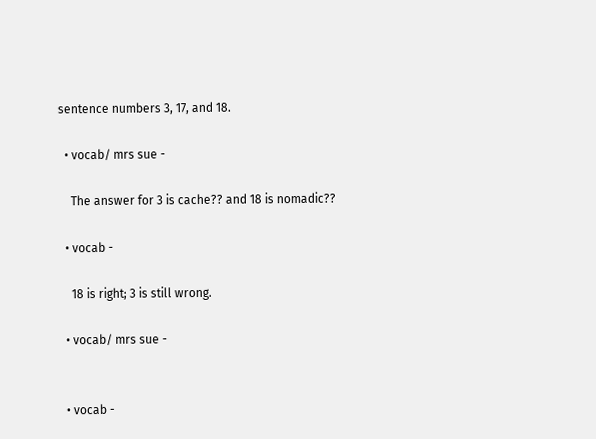sentence numbers 3, 17, and 18.

  • vocab/ mrs sue -

    The answer for 3 is cache?? and 18 is nomadic??

  • vocab -

    18 is right; 3 is still wrong.

  • vocab/ mrs sue -


  • vocab -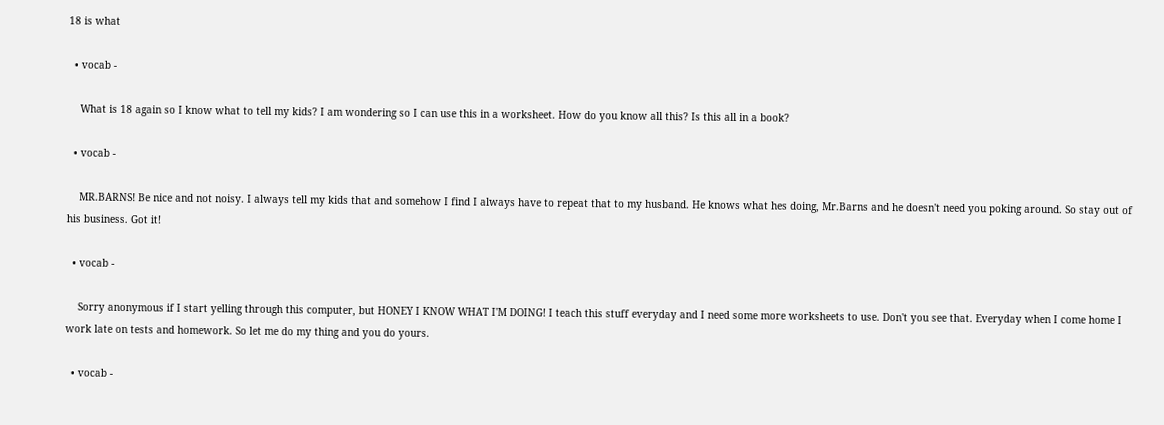18 is what

  • vocab -

    What is 18 again so I know what to tell my kids? I am wondering so I can use this in a worksheet. How do you know all this? Is this all in a book?

  • vocab -

    MR.BARNS! Be nice and not noisy. I always tell my kids that and somehow I find I always have to repeat that to my husband. He knows what hes doing, Mr.Barns and he doesn't need you poking around. So stay out of his business. Got it!

  • vocab -

    Sorry anonymous if I start yelling through this computer, but HONEY I KNOW WHAT I'M DOING! I teach this stuff everyday and I need some more worksheets to use. Don't you see that. Everyday when I come home I work late on tests and homework. So let me do my thing and you do yours.

  • vocab -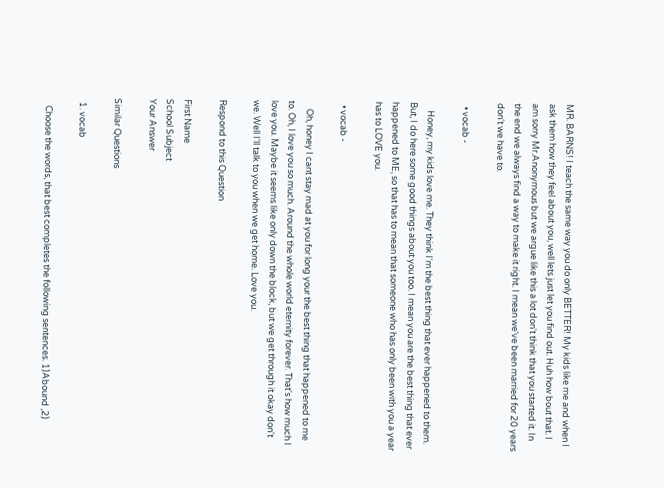MR. BARNS! I teach the same way you do only BETTER! My kids like me and when I ask them how they feel about you, well lets just let you find out. Huh how bout that. I am sorry Mr.Anonymous but we argue like this a lot don't think that you started it. In the end we always find a way to make it right. I mean we've been married for 20 years don't we have to.

  • vocab -

    Honey, my kids love me. They think I'm the best thing that ever happened to them. But, I do here some good things about you too. I mean you are the best thing that ever happened to ME, so that has to mean that someone who has only been with you a year has to LOVE you.

  • vocab -

    Oh, honey I cant stay mad at you for long your the best thing that happened to me to. Oh, I love you so much. Around the whole world eternity forever. That's how much I love you. Maybe it seems like only down the block, but we get through it okay don't we. Well I'll talk to you when we get home. Love you.

Respond to this Question

First Name
School Subject
Your Answer

Similar Questions

  1. vocab

    Choose the words, that best completes the following sentences. 1)Abound ,2)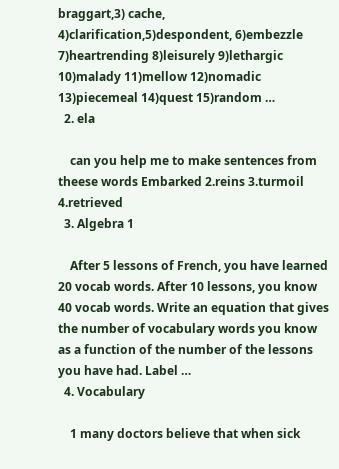braggart,3) cache, 4)clarification,5)despondent, 6)embezzle 7)heartrending 8)leisurely 9)lethargic 10)malady 11)mellow 12)nomadic 13)piecemeal 14)quest 15)random …
  2. ela

    can you help me to make sentences from theese words Embarked 2.reins 3.turmoil 4.retrieved
  3. Algebra 1

    After 5 lessons of French, you have learned 20 vocab words. After 10 lessons, you know 40 vocab words. Write an equation that gives the number of vocabulary words you know as a function of the number of the lessons you have had. Label …
  4. Vocabulary

    1 many doctors believe that when sick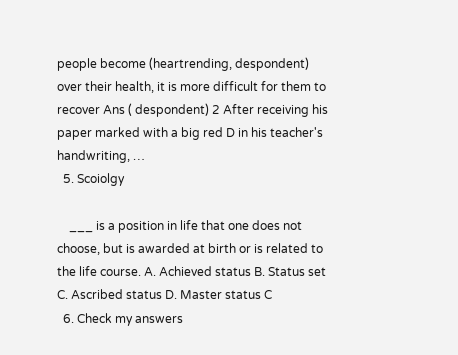people become (heartrending, despondent) over their health, it is more difficult for them to recover Ans ( despondent) 2 After receiving his paper marked with a big red D in his teacher's handwriting, …
  5. Scoiolgy

    ___ is a position in life that one does not choose, but is awarded at birth or is related to the life course. A. Achieved status B. Status set C. Ascribed status D. Master status C
  6. Check my answers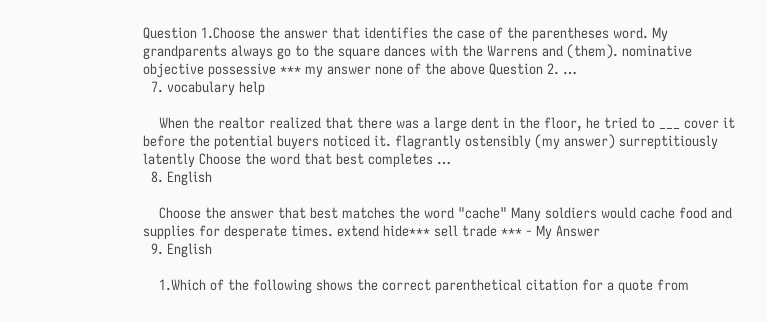Question 1.Choose the answer that identifies the case of the parentheses word. My grandparents always go to the square dances with the Warrens and (them). nominative objective possessive *** my answer none of the above Question 2. …
  7. vocabulary help

    When the realtor realized that there was a large dent in the floor, he tried to ___ cover it before the potential buyers noticed it. flagrantly ostensibly (my answer) surreptitiously latently Choose the word that best completes …
  8. English

    Choose the answer that best matches the word "cache" Many soldiers would cache food and supplies for desperate times. extend hide*** sell trade *** - My Answer
  9. English

    1.Which of the following shows the correct parenthetical citation for a quote from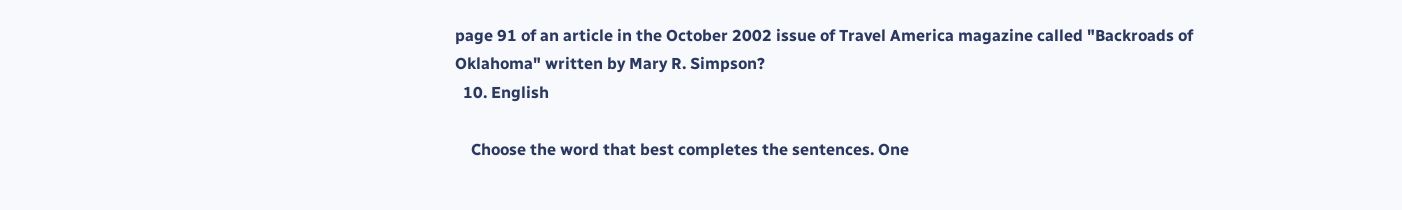page 91 of an article in the October 2002 issue of Travel America magazine called "Backroads of Oklahoma" written by Mary R. Simpson?
  10. English

    Choose the word that best completes the sentences. One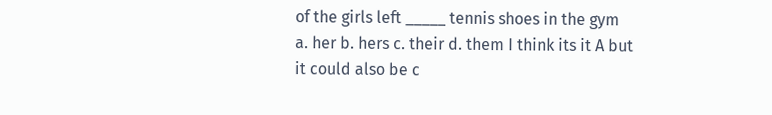of the girls left _____ tennis shoes in the gym a. her b. hers c. their d. them I think its it A but it could also be c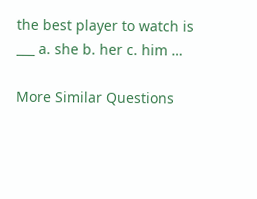the best player to watch is ___ a. she b. her c. him …

More Similar Questions